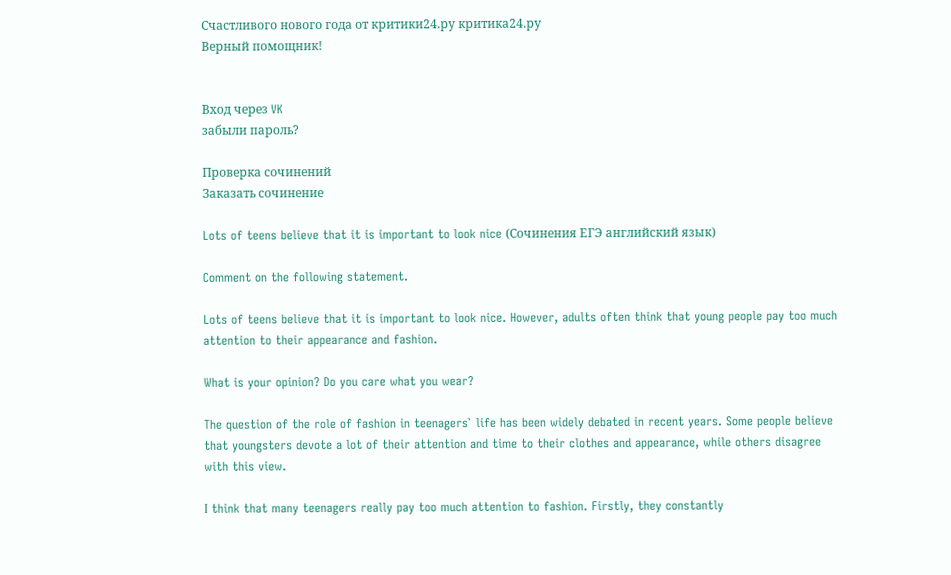Счастливого нового года от критики24.ру критика24.ру
Верный помощник!


Вход через VK
забыли пароль?

Проверка сочинений
Заказать сочинение

Lots of teens believe that it is important to look nice (Сочинения ЕГЭ английский язык)

Comment on the following statement.

Lots of teens believe that it is important to look nice. However, adults often think that young people pay too much attention to their appearance and fashion.

What is your opinion? Do you care what you wear?

The question of the role of fashion in teenagers` life has been widely debated in recent years. Some people believe that youngsters devote a lot of their attention and time to their clothes and appearance, while others disagree with this view.

I think that many teenagers really pay too much attention to fashion. Firstly, they constantly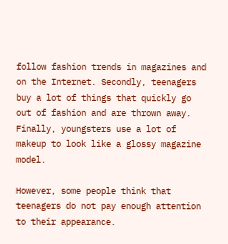follow fashion trends in magazines and on the Internet. Secondly, teenagers buy a lot of things that quickly go out of fashion and are thrown away. Finally, youngsters use a lot of makeup to look like a glossy magazine model.

However, some people think that teenagers do not pay enough attention to their appearance.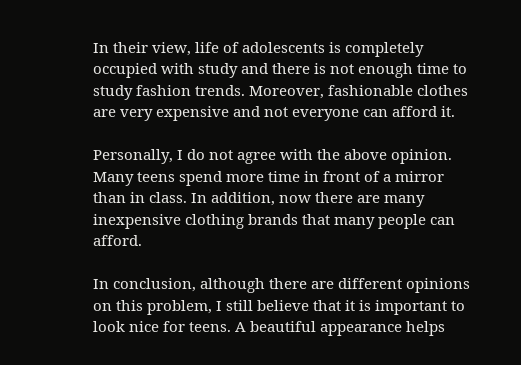In their view, life of adolescents is completely occupied with study and there is not enough time to study fashion trends. Moreover, fashionable clothes are very expensive and not everyone can afford it.

Personally, I do not agree with the above opinion. Many teens spend more time in front of a mirror than in class. In addition, now there are many inexpensive clothing brands that many people can afford.

In conclusion, although there are different opinions on this problem, I still believe that it is important to look nice for teens. A beautiful appearance helps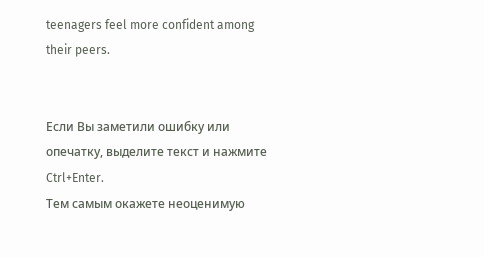teenagers feel more confident among their peers.


Если Вы заметили ошибку или опечатку, выделите текст и нажмите Ctrl+Enter.
Тем самым окажете неоценимую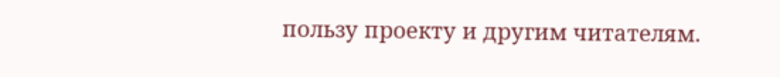пользу проекту и другим читателям.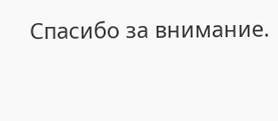Спасибо за внимание.